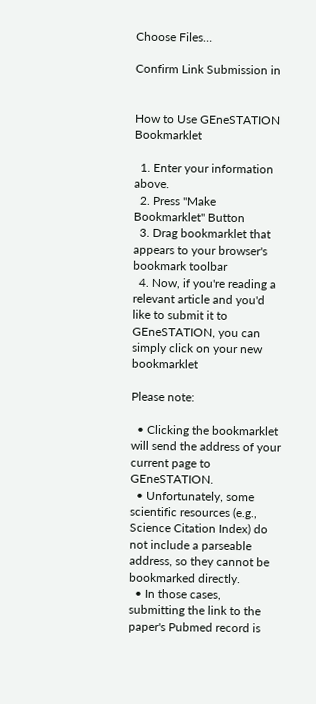Choose Files…

Confirm Link Submission in


How to Use GEneSTATION Bookmarklet

  1. Enter your information above.
  2. Press "Make Bookmarklet" Button
  3. Drag bookmarklet that appears to your browser's bookmark toolbar
  4. Now, if you're reading a relevant article and you'd like to submit it to GEneSTATION, you can simply click on your new bookmarklet

Please note:

  • Clicking the bookmarklet will send the address of your current page to GEneSTATION.
  • Unfortunately, some scientific resources (e.g., Science Citation Index) do not include a parseable address, so they cannot be bookmarked directly.
  • In those cases, submitting the link to the paper's Pubmed record is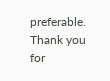preferable.
Thank you for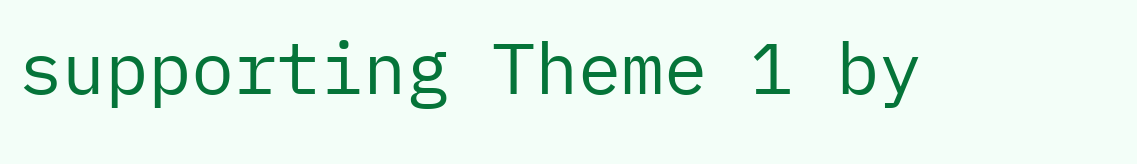supporting Theme 1 by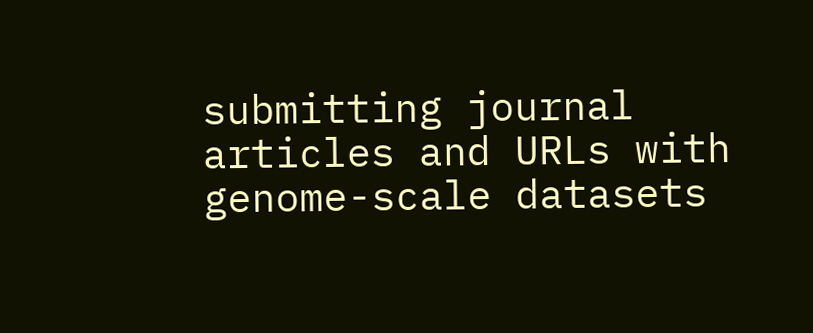submitting journal articles and URLs with genome-scale datasets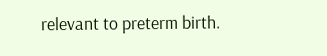relevant to preterm birth.